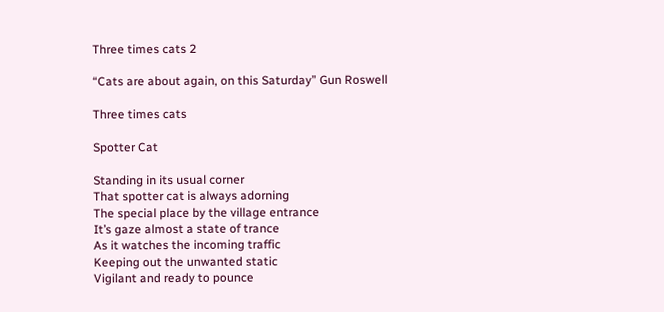Three times cats 2

“Cats are about again, on this Saturday” Gun Roswell

Three times cats

Spotter Cat

Standing in its usual corner
That spotter cat is always adorning
The special place by the village entrance
It’s gaze almost a state of trance
As it watches the incoming traffic
Keeping out the unwanted static
Vigilant and ready to pounce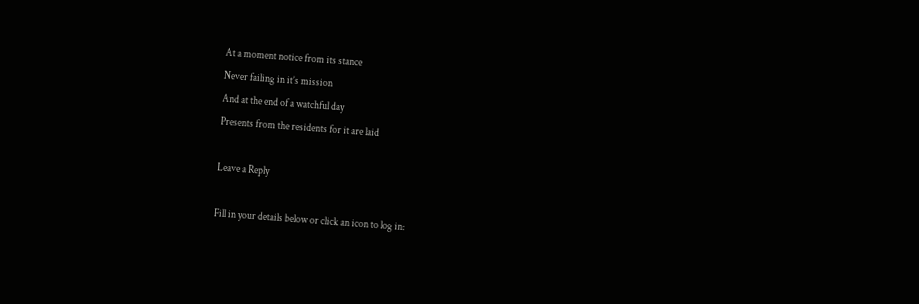At a moment notice from its stance
Never failing in it’s mission
And at the end of a watchful day
Presents from the residents for it are laid

Leave a Reply

Fill in your details below or click an icon to log in: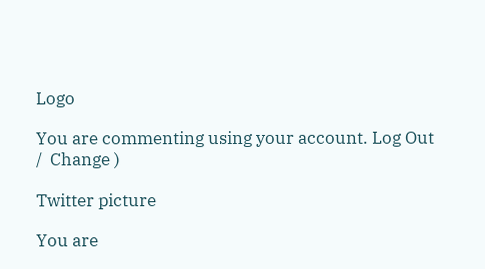Logo

You are commenting using your account. Log Out /  Change )

Twitter picture

You are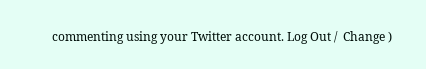commenting using your Twitter account. Log Out /  Change )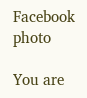Facebook photo

You are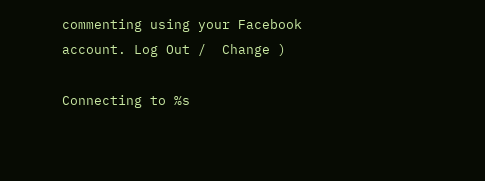commenting using your Facebook account. Log Out /  Change )

Connecting to %s